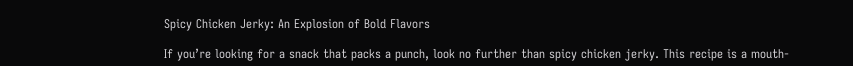Spicy Chicken Jerky: An Explosion of Bold Flavors

If you’re looking for a snack that packs a punch, look no further than spicy chicken jerky. This recipe is a mouth-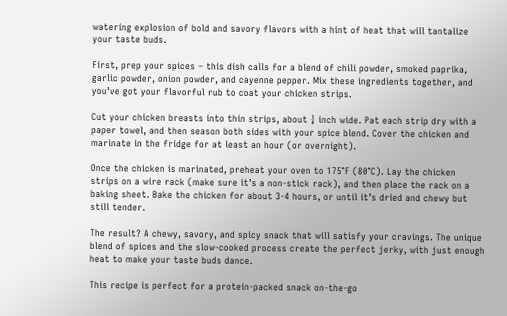watering explosion of bold and savory flavors with a hint of heat that will tantalize your taste buds.

First, prep your spices – this dish calls for a blend of chili powder, smoked paprika, garlic powder, onion powder, and cayenne pepper. Mix these ingredients together, and you’ve got your flavorful rub to coat your chicken strips.

Cut your chicken breasts into thin strips, about ¼ inch wide. Pat each strip dry with a paper towel, and then season both sides with your spice blend. Cover the chicken and marinate in the fridge for at least an hour (or overnight).

Once the chicken is marinated, preheat your oven to 175°F (80°C). Lay the chicken strips on a wire rack (make sure it’s a non-stick rack), and then place the rack on a baking sheet. Bake the chicken for about 3-4 hours, or until it’s dried and chewy but still tender.

The result? A chewy, savory, and spicy snack that will satisfy your cravings. The unique blend of spices and the slow-cooked process create the perfect jerky, with just enough heat to make your taste buds dance.

This recipe is perfect for a protein-packed snack on-the-go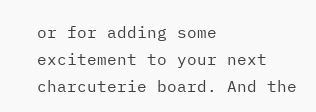or for adding some excitement to your next charcuterie board. And the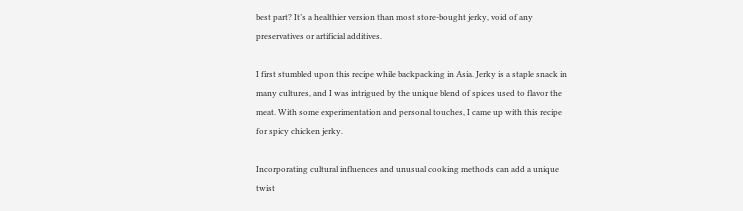best part? It’s a healthier version than most store-bought jerky, void of any preservatives or artificial additives.

I first stumbled upon this recipe while backpacking in Asia. Jerky is a staple snack in many cultures, and I was intrigued by the unique blend of spices used to flavor the meat. With some experimentation and personal touches, I came up with this recipe for spicy chicken jerky.

Incorporating cultural influences and unusual cooking methods can add a unique twist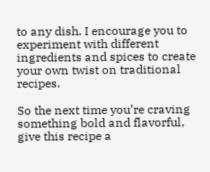to any dish. I encourage you to experiment with different ingredients and spices to create your own twist on traditional recipes.

So the next time you’re craving something bold and flavorful, give this recipe a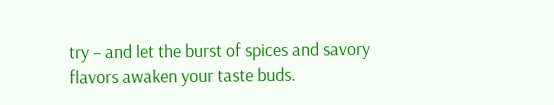try – and let the burst of spices and savory flavors awaken your taste buds.